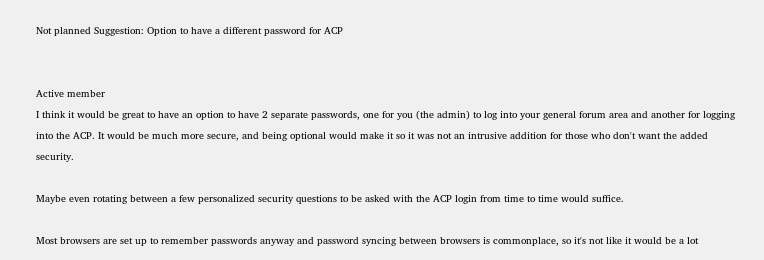Not planned Suggestion: Option to have a different password for ACP


Active member
I think it would be great to have an option to have 2 separate passwords, one for you (the admin) to log into your general forum area and another for logging into the ACP. It would be much more secure, and being optional would make it so it was not an intrusive addition for those who don't want the added security.

Maybe even rotating between a few personalized security questions to be asked with the ACP login from time to time would suffice.

Most browsers are set up to remember passwords anyway and password syncing between browsers is commonplace, so it's not like it would be a lot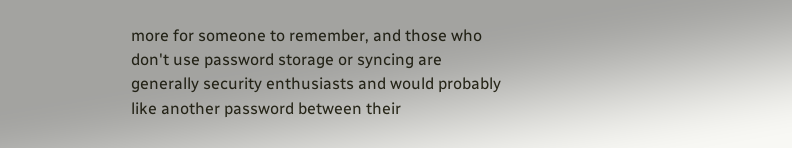more for someone to remember, and those who don't use password storage or syncing are generally security enthusiasts and would probably like another password between their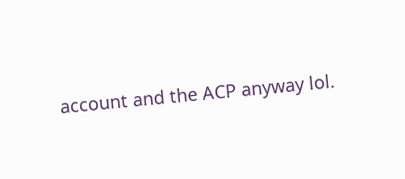account and the ACP anyway lol.